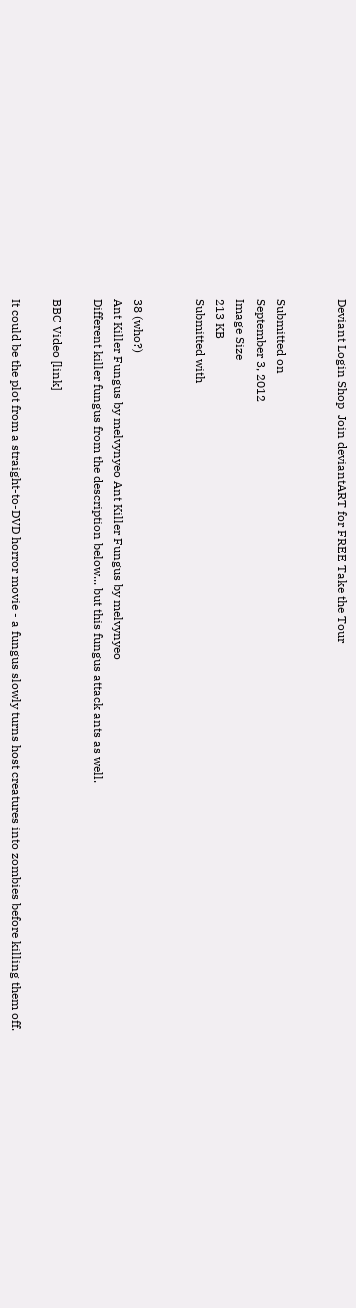Deviant Login Shop  Join deviantART for FREE Take the Tour


Submitted on
September 3, 2012
Image Size
213 KB
Submitted with


38 (who?)
Ant Killer Fungus by melvynyeo Ant Killer Fungus by melvynyeo
Different killer fungus from the description below... but this fungus attack ants as well.

BBC Video [link]

It could be the plot from a straight-to-DVD horror movie - a fungus slowly turns host creatures into zombies before killing them off.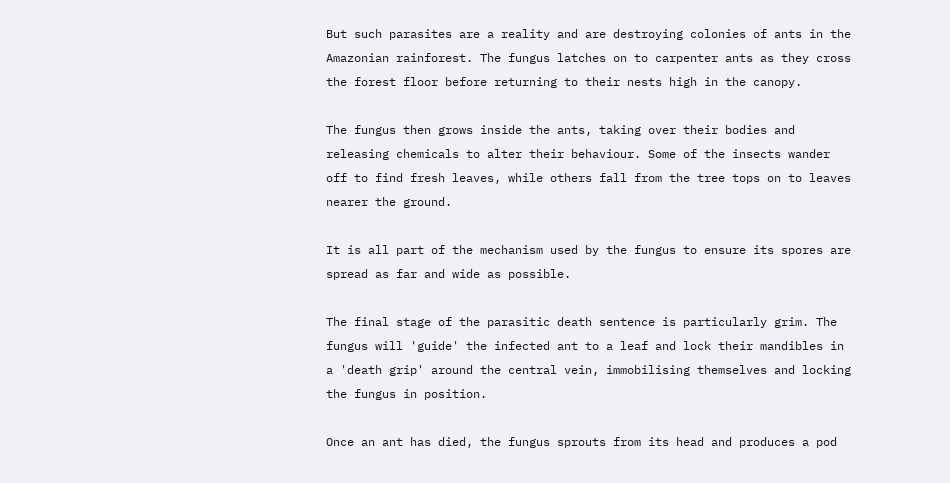But such parasites are a reality and are destroying colonies of ants in the Amazonian rainforest. The fungus latches on to carpenter ants as they cross the forest floor before returning to their nests high in the canopy.

The fungus then grows inside the ants, taking over their bodies and releasing chemicals to alter their behaviour. Some of the insects wander off to find fresh leaves, while others fall from the tree tops on to leaves nearer the ground.

It is all part of the mechanism used by the fungus to ensure its spores are spread as far and wide as possible.

The final stage of the parasitic death sentence is particularly grim. The fungus will 'guide' the infected ant to a leaf and lock their mandibles in a 'death grip' around the central vein, immobilising themselves and locking the fungus in position.

Once an ant has died, the fungus sprouts from its head and produces a pod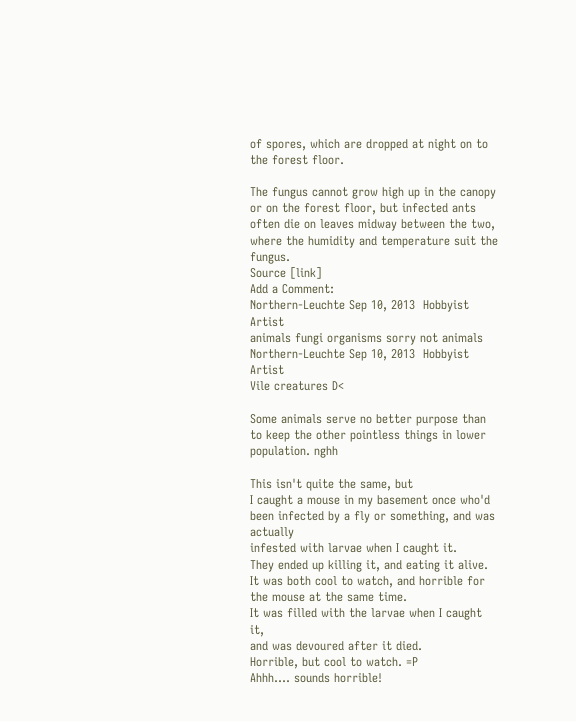of spores, which are dropped at night on to the forest floor.

The fungus cannot grow high up in the canopy or on the forest floor, but infected ants often die on leaves midway between the two, where the humidity and temperature suit the fungus.
Source [link]
Add a Comment:
Northern-Leuchte Sep 10, 2013  Hobbyist Artist
animals fungi organisms sorry not animals
Northern-Leuchte Sep 10, 2013  Hobbyist Artist
Vile creatures D<

Some animals serve no better purpose than to keep the other pointless things in lower population. nghh

This isn't quite the same, but
I caught a mouse in my basement once who'd
been infected by a fly or something, and was actually
infested with larvae when I caught it.
They ended up killing it, and eating it alive.
It was both cool to watch, and horrible for
the mouse at the same time.
It was filled with the larvae when I caught it,
and was devoured after it died.
Horrible, but cool to watch. =P
Ahhh.... sounds horrible!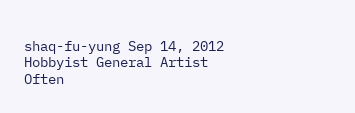shaq-fu-yung Sep 14, 2012  Hobbyist General Artist
Often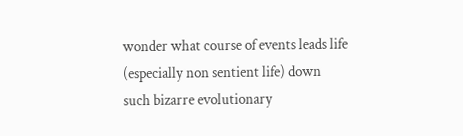wonder what course of events leads life (especially non sentient life) down such bizarre evolutionary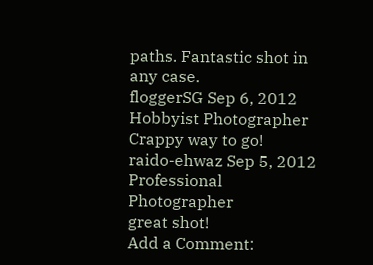paths. Fantastic shot in any case.
floggerSG Sep 6, 2012  Hobbyist Photographer
Crappy way to go!
raido-ehwaz Sep 5, 2012  Professional Photographer
great shot!
Add a Comment: